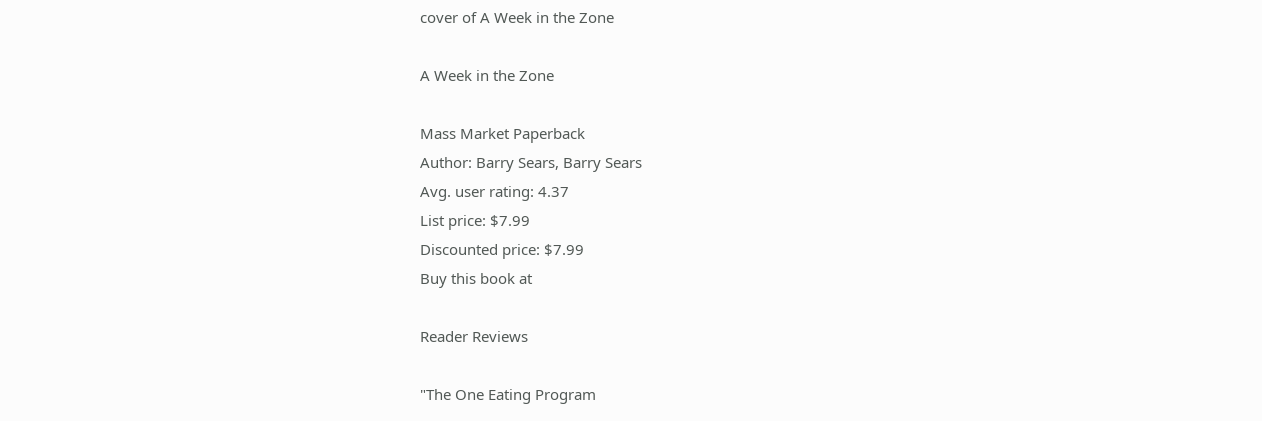cover of A Week in the Zone

A Week in the Zone

Mass Market Paperback
Author: Barry Sears, Barry Sears
Avg. user rating: 4.37
List price: $7.99
Discounted price: $7.99
Buy this book at

Reader Reviews

"The One Eating Program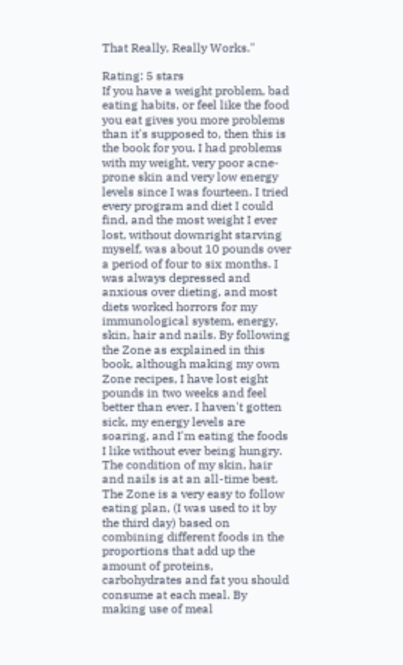That Really, Really Works."

Rating: 5 stars
If you have a weight problem, bad eating habits, or feel like the food you eat gives you more problems than it's supposed to, then this is the book for you. I had problems with my weight, very poor acne-prone skin and very low energy levels since I was fourteen. I tried every program and diet I could find, and the most weight I ever lost, without downright starving myself, was about 10 pounds over a period of four to six months. I was always depressed and anxious over dieting, and most diets worked horrors for my immunological system, energy, skin, hair and nails. By following the Zone as explained in this book, although making my own Zone recipes, I have lost eight pounds in two weeks and feel better than ever. I haven't gotten sick, my energy levels are soaring, and I'm eating the foods I like without ever being hungry. The condition of my skin, hair and nails is at an all-time best.
The Zone is a very easy to follow eating plan, (I was used to it by the third day) based on combining different foods in the proportions that add up the amount of proteins, carbohydrates and fat you should consume at each meal. By making use of meal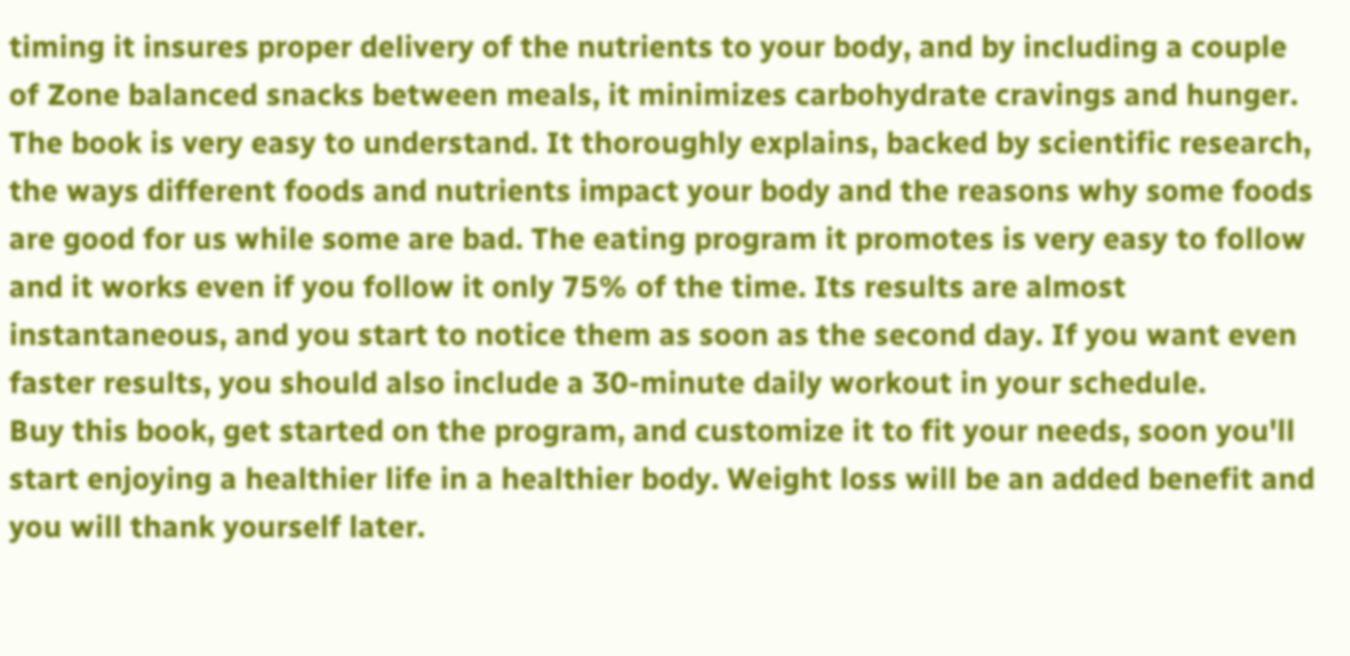timing it insures proper delivery of the nutrients to your body, and by including a couple of Zone balanced snacks between meals, it minimizes carbohydrate cravings and hunger.
The book is very easy to understand. It thoroughly explains, backed by scientific research, the ways different foods and nutrients impact your body and the reasons why some foods are good for us while some are bad. The eating program it promotes is very easy to follow and it works even if you follow it only 75% of the time. Its results are almost instantaneous, and you start to notice them as soon as the second day. If you want even faster results, you should also include a 30-minute daily workout in your schedule.
Buy this book, get started on the program, and customize it to fit your needs, soon you'll start enjoying a healthier life in a healthier body. Weight loss will be an added benefit and you will thank yourself later.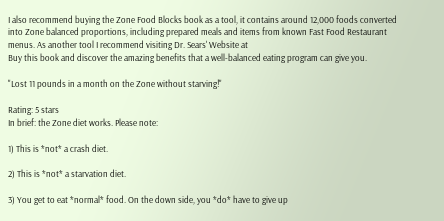I also recommend buying the Zone Food Blocks book as a tool, it contains around 12,000 foods converted into Zone balanced proportions, including prepared meals and items from known Fast Food Restaurant menus. As another tool I recommend visiting Dr. Sears' Website at
Buy this book and discover the amazing benefits that a well-balanced eating program can give you.

"Lost 11 pounds in a month on the Zone without starving!"

Rating: 5 stars
In brief: the Zone diet works. Please note:

1) This is *not* a crash diet.

2) This is *not* a starvation diet.

3) You get to eat *normal* food. On the down side, you *do* have to give up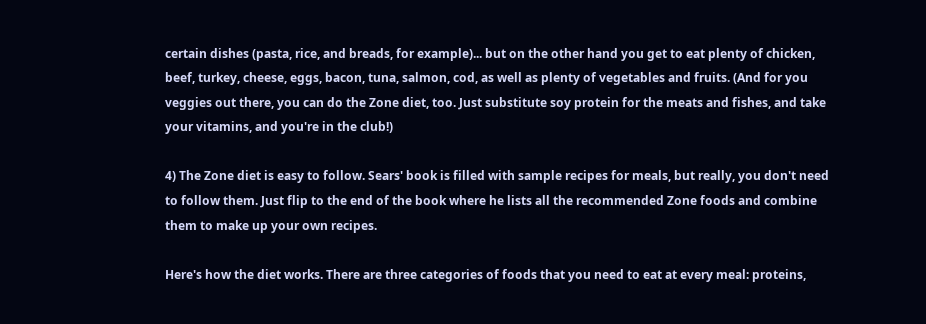certain dishes (pasta, rice, and breads, for example)... but on the other hand you get to eat plenty of chicken, beef, turkey, cheese, eggs, bacon, tuna, salmon, cod, as well as plenty of vegetables and fruits. (And for you veggies out there, you can do the Zone diet, too. Just substitute soy protein for the meats and fishes, and take your vitamins, and you're in the club!)

4) The Zone diet is easy to follow. Sears' book is filled with sample recipes for meals, but really, you don't need to follow them. Just flip to the end of the book where he lists all the recommended Zone foods and combine them to make up your own recipes.

Here's how the diet works. There are three categories of foods that you need to eat at every meal: proteins,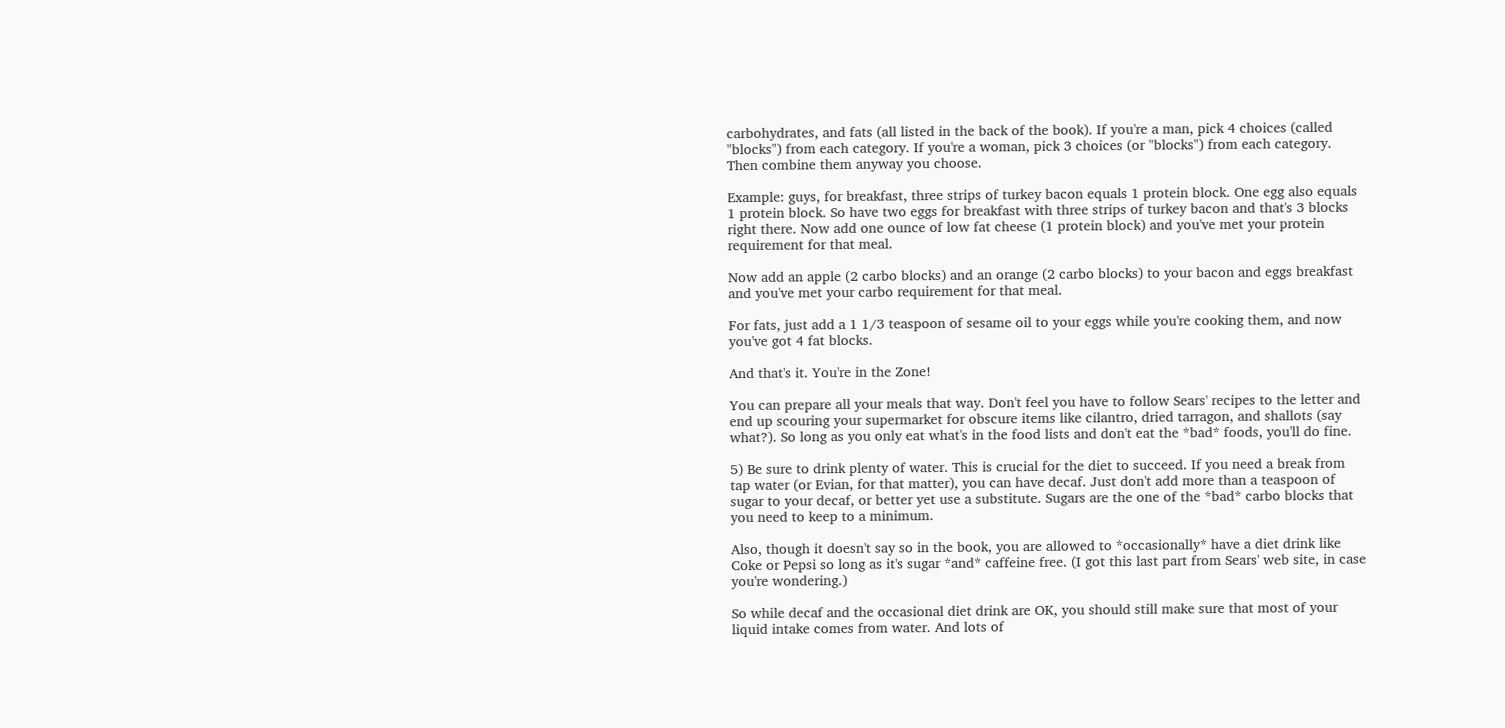carbohydrates, and fats (all listed in the back of the book). If you're a man, pick 4 choices (called "blocks") from each category. If you're a woman, pick 3 choices (or "blocks") from each category. Then combine them anyway you choose.

Example: guys, for breakfast, three strips of turkey bacon equals 1 protein block. One egg also equals 1 protein block. So have two eggs for breakfast with three strips of turkey bacon and that's 3 blocks right there. Now add one ounce of low fat cheese (1 protein block) and you've met your protein requirement for that meal.

Now add an apple (2 carbo blocks) and an orange (2 carbo blocks) to your bacon and eggs breakfast and you've met your carbo requirement for that meal.

For fats, just add a 1 1/3 teaspoon of sesame oil to your eggs while you're cooking them, and now you've got 4 fat blocks.

And that's it. You're in the Zone!

You can prepare all your meals that way. Don't feel you have to follow Sears' recipes to the letter and end up scouring your supermarket for obscure items like cilantro, dried tarragon, and shallots (say what?). So long as you only eat what's in the food lists and don't eat the *bad* foods, you'll do fine.

5) Be sure to drink plenty of water. This is crucial for the diet to succeed. If you need a break from tap water (or Evian, for that matter), you can have decaf. Just don't add more than a teaspoon of sugar to your decaf, or better yet use a substitute. Sugars are the one of the *bad* carbo blocks that you need to keep to a minimum.

Also, though it doesn't say so in the book, you are allowed to *occasionally* have a diet drink like Coke or Pepsi so long as it's sugar *and* caffeine free. (I got this last part from Sears' web site, in case you're wondering.)

So while decaf and the occasional diet drink are OK, you should still make sure that most of your liquid intake comes from water. And lots of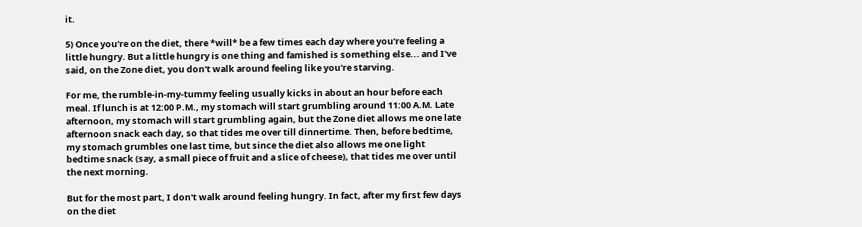it.

5) Once you're on the diet, there *will* be a few times each day where you're feeling a little hungry. But a little hungry is one thing and famished is something else... and I've said, on the Zone diet, you don't walk around feeling like you're starving.

For me, the rumble-in-my-tummy feeling usually kicks in about an hour before each meal. If lunch is at 12:00 P.M., my stomach will start grumbling around 11:00 A.M. Late afternoon, my stomach will start grumbling again, but the Zone diet allows me one late afternoon snack each day, so that tides me over till dinnertime. Then, before bedtime, my stomach grumbles one last time, but since the diet also allows me one light bedtime snack (say, a small piece of fruit and a slice of cheese), that tides me over until the next morning.

But for the most part, I don't walk around feeling hungry. In fact, after my first few days on the diet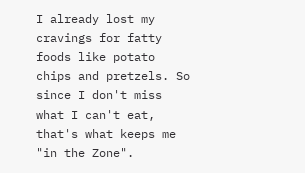I already lost my cravings for fatty foods like potato chips and pretzels. So since I don't miss what I can't eat, that's what keeps me "in the Zone".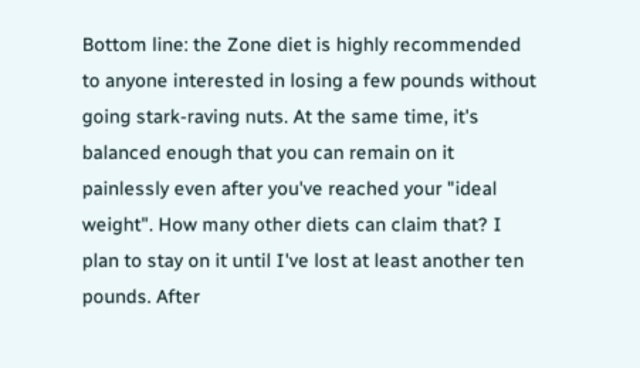Bottom line: the Zone diet is highly recommended to anyone interested in losing a few pounds without going stark-raving nuts. At the same time, it's balanced enough that you can remain on it painlessly even after you've reached your "ideal weight". How many other diets can claim that? I plan to stay on it until I've lost at least another ten pounds. After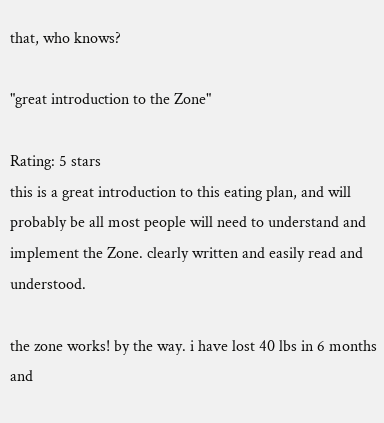that, who knows?

"great introduction to the Zone"

Rating: 5 stars
this is a great introduction to this eating plan, and will probably be all most people will need to understand and implement the Zone. clearly written and easily read and understood.

the zone works! by the way. i have lost 40 lbs in 6 months and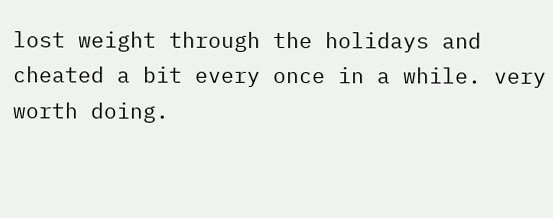lost weight through the holidays and cheated a bit every once in a while. very worth doing.